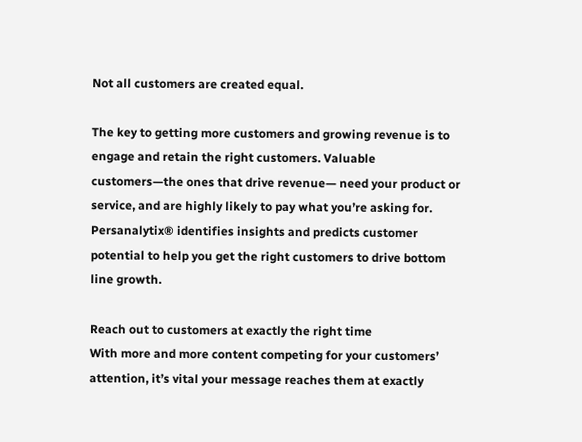Not all customers are created equal.

The key to getting more customers and growing revenue is to engage and retain the right customers. Valuable customers—the ones that drive revenue— need your product or service, and are highly likely to pay what you’re asking for. Persanalytix® identifies insights and predicts customer potential to help you get the right customers to drive bottom line growth.

Reach out to customers at exactly the right time
With more and more content competing for your customers’ attention, it’s vital your message reaches them at exactly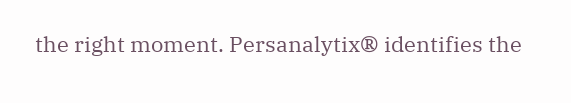the right moment. Persanalytix® identifies the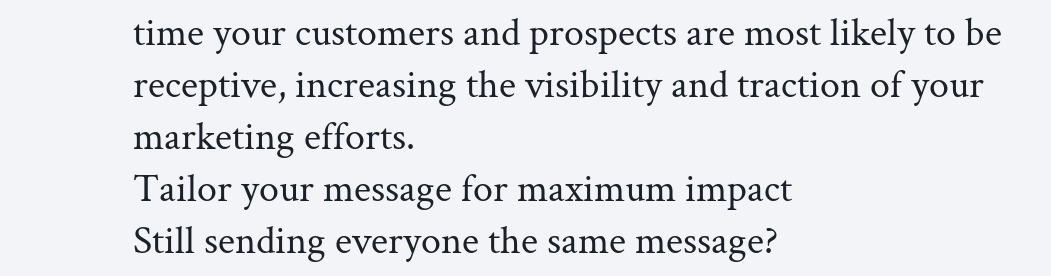time your customers and prospects are most likely to be receptive, increasing the visibility and traction of your marketing efforts.
Tailor your message for maximum impact
Still sending everyone the same message?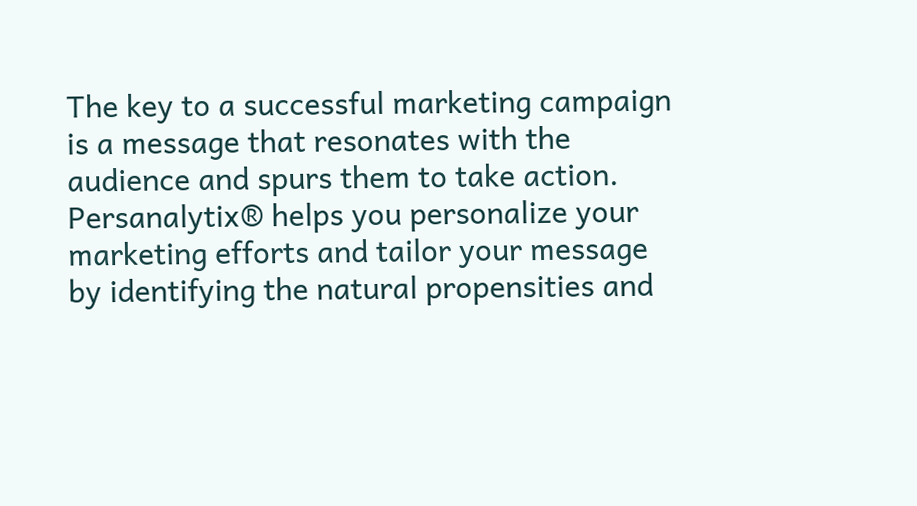The key to a successful marketing campaign is a message that resonates with the audience and spurs them to take action.  Persanalytix® helps you personalize your marketing efforts and tailor your message by identifying the natural propensities and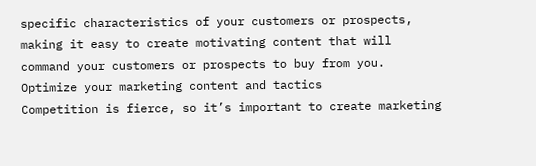specific characteristics of your customers or prospects, making it easy to create motivating content that will command your customers or prospects to buy from you.
Optimize your marketing content and tactics
Competition is fierce, so it’s important to create marketing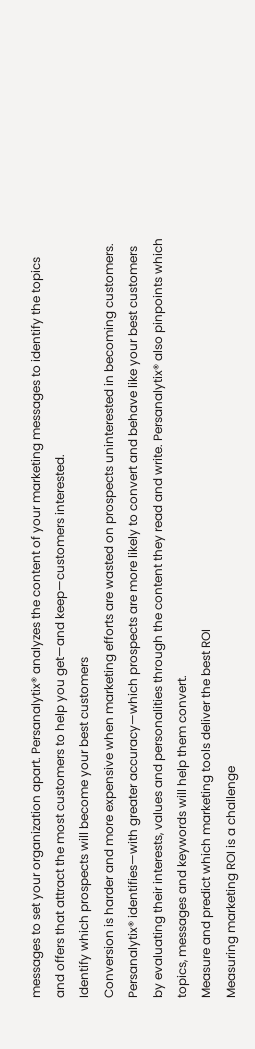messages to set your organization apart. Persanalytix® analyzes the content of your marketing messages to identify the topics and offers that attract the most customers to help you get—and keep—customers interested.
Identify which prospects will become your best customers
Conversion is harder and more expensive when marketing efforts are wasted on prospects uninterested in becoming customers. Persanalytix® identifies—with greater accuracy—which prospects are more likely to convert and behave like your best customers by evaluating their interests, values and personalities through the content they read and write. Persanalytix® also pinpoints which topics, messages and keywords will help them convert.
Measure and predict which marketing tools deliver the best ROI
Measuring marketing ROI is a challenge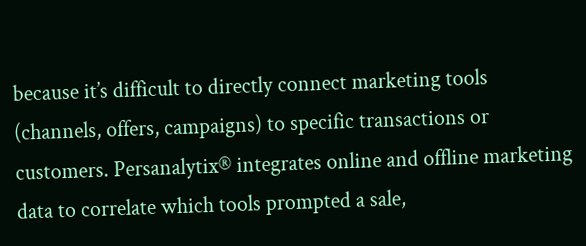because it’s difficult to directly connect marketing tools (channels, offers, campaigns) to specific transactions or customers. Persanalytix® integrates online and offline marketing data to correlate which tools prompted a sale,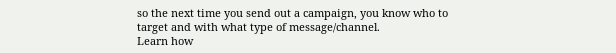so the next time you send out a campaign, you know who to target and with what type of message/channel.
Learn how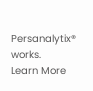Persanalytix® works.
Learn More